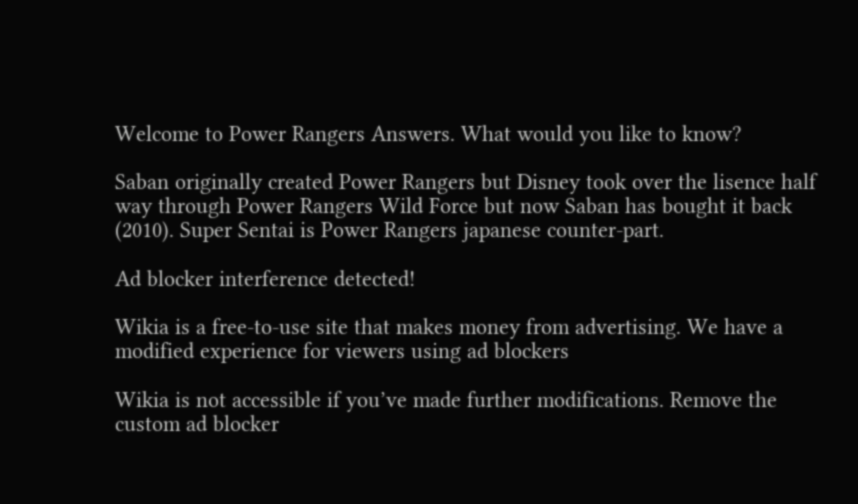Welcome to Power Rangers Answers. What would you like to know?

Saban originally created Power Rangers but Disney took over the lisence half way through Power Rangers Wild Force but now Saban has bought it back (2010). Super Sentai is Power Rangers japanese counter-part.

Ad blocker interference detected!

Wikia is a free-to-use site that makes money from advertising. We have a modified experience for viewers using ad blockers

Wikia is not accessible if you’ve made further modifications. Remove the custom ad blocker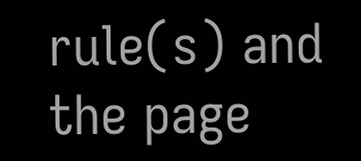rule(s) and the page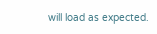will load as expected.